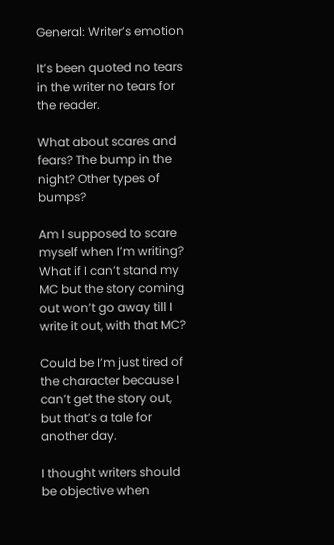General: Writer’s emotion

It’s been quoted no tears in the writer no tears for the reader.

What about scares and fears? The bump in the night? Other types of bumps?

Am I supposed to scare myself when I’m writing? What if I can’t stand my MC but the story coming out won’t go away till I write it out, with that MC?

Could be I’m just tired of the character because I can’t get the story out, but that’s a tale for another day.

I thought writers should be objective when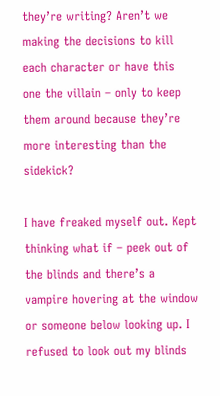they’re writing? Aren’t we making the decisions to kill each character or have this one the villain – only to keep them around because they’re more interesting than the sidekick?

I have freaked myself out. Kept thinking what if – peek out of the blinds and there’s a vampire hovering at the window or someone below looking up. I refused to look out my blinds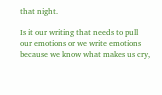that night.

Is it our writing that needs to pull our emotions or we write emotions because we know what makes us cry,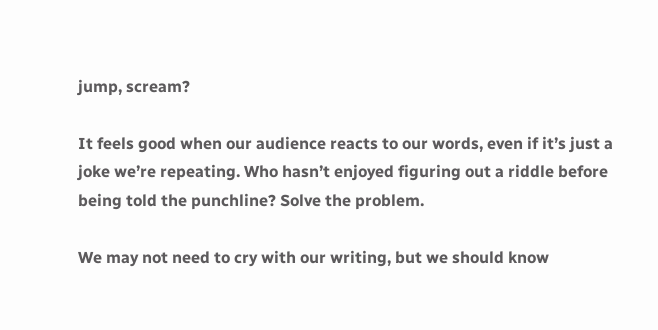jump, scream?

It feels good when our audience reacts to our words, even if it’s just a joke we’re repeating. Who hasn’t enjoyed figuring out a riddle before being told the punchline? Solve the problem.

We may not need to cry with our writing, but we should know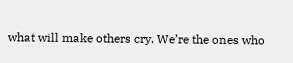what will make others cry. We’re the ones who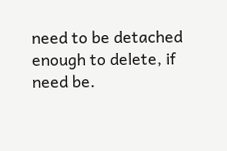need to be detached enough to delete, if need be.